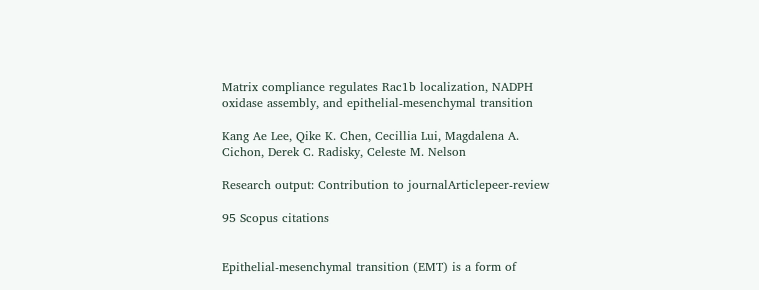Matrix compliance regulates Rac1b localization, NADPH oxidase assembly, and epithelial-mesenchymal transition

Kang Ae Lee, Qike K. Chen, Cecillia Lui, Magdalena A. Cichon, Derek C. Radisky, Celeste M. Nelson

Research output: Contribution to journalArticlepeer-review

95 Scopus citations


Epithelial-mesenchymal transition (EMT) is a form of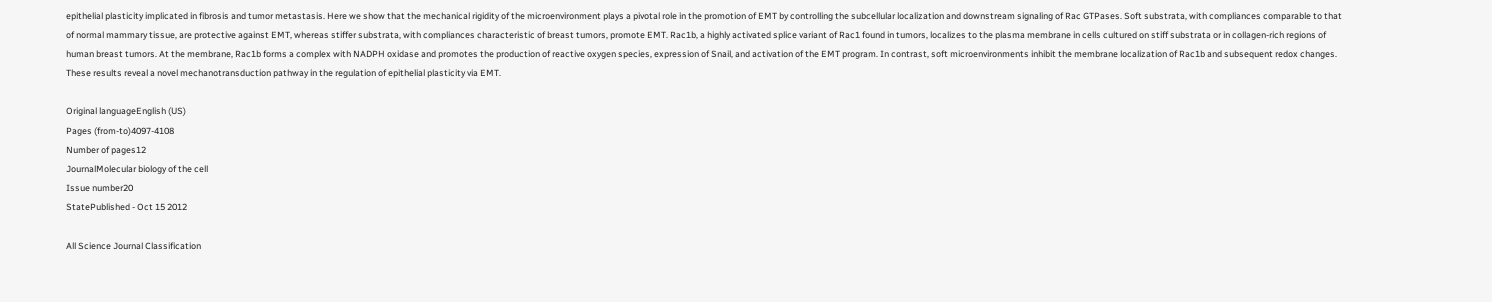epithelial plasticity implicated in fibrosis and tumor metastasis. Here we show that the mechanical rigidity of the microenvironment plays a pivotal role in the promotion of EMT by controlling the subcellular localization and downstream signaling of Rac GTPases. Soft substrata, with compliances comparable to that of normal mammary tissue, are protective against EMT, whereas stiffer substrata, with compliances characteristic of breast tumors, promote EMT. Rac1b, a highly activated splice variant of Rac1 found in tumors, localizes to the plasma membrane in cells cultured on stiff substrata or in collagen-rich regions of human breast tumors. At the membrane, Rac1b forms a complex with NADPH oxidase and promotes the production of reactive oxygen species, expression of Snail, and activation of the EMT program. In contrast, soft microenvironments inhibit the membrane localization of Rac1b and subsequent redox changes. These results reveal a novel mechanotransduction pathway in the regulation of epithelial plasticity via EMT.

Original languageEnglish (US)
Pages (from-to)4097-4108
Number of pages12
JournalMolecular biology of the cell
Issue number20
StatePublished - Oct 15 2012

All Science Journal Classification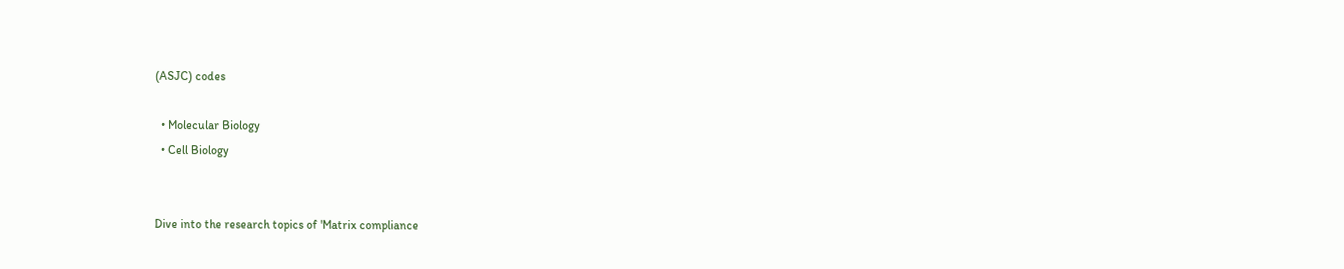(ASJC) codes

  • Molecular Biology
  • Cell Biology


Dive into the research topics of 'Matrix compliance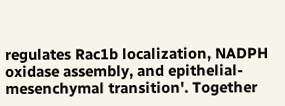regulates Rac1b localization, NADPH oxidase assembly, and epithelial-mesenchymal transition'. Together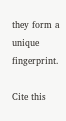they form a unique fingerprint.

Cite this